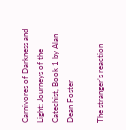Carnivores of Darkness and Light: Journeys of the Catechist, Book 1 by Alan Dean Foster

The stranger’s reaction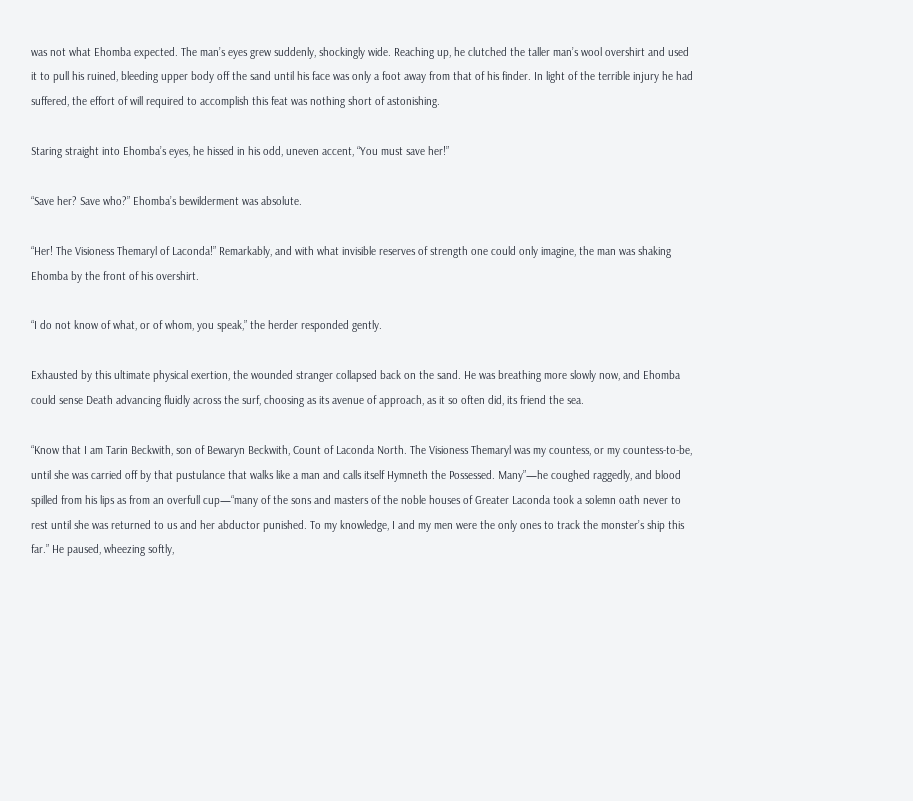was not what Ehomba expected. The man’s eyes grew suddenly, shockingly wide. Reaching up, he clutched the taller man’s wool overshirt and used it to pull his ruined, bleeding upper body off the sand until his face was only a foot away from that of his finder. In light of the terrible injury he had suffered, the effort of will required to accomplish this feat was nothing short of astonishing.

Staring straight into Ehomba’s eyes, he hissed in his odd, uneven accent, “You must save her!”

“Save her? Save who?” Ehomba’s bewilderment was absolute.

“Her! The Visioness Themaryl of Laconda!” Remarkably, and with what invisible reserves of strength one could only imagine, the man was shaking Ehomba by the front of his overshirt.

“I do not know of what, or of whom, you speak,” the herder responded gently.

Exhausted by this ultimate physical exertion, the wounded stranger collapsed back on the sand. He was breathing more slowly now, and Ehomba could sense Death advancing fluidly across the surf, choosing as its avenue of approach, as it so often did, its friend the sea.

“Know that I am Tarin Beckwith, son of Bewaryn Beckwith, Count of Laconda North. The Visioness Themaryl was my countess, or my countess-to-be, until she was carried off by that pustulance that walks like a man and calls itself Hymneth the Possessed. Many”—he coughed raggedly, and blood spilled from his lips as from an overfull cup—“many of the sons and masters of the noble houses of Greater Laconda took a solemn oath never to rest until she was returned to us and her abductor punished. To my knowledge, I and my men were the only ones to track the monster’s ship this far.” He paused, wheezing softly,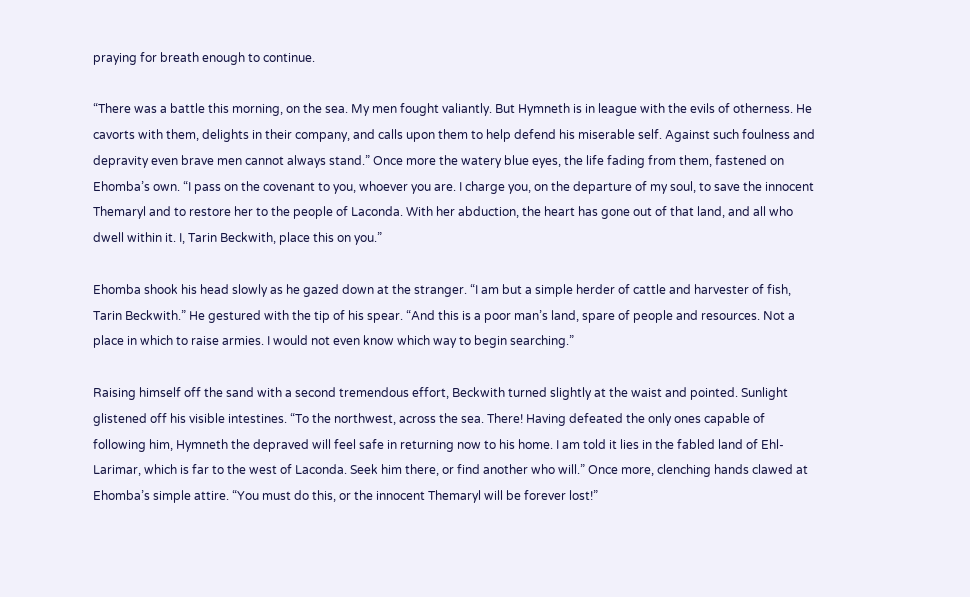praying for breath enough to continue.

“There was a battle this morning, on the sea. My men fought valiantly. But Hymneth is in league with the evils of otherness. He cavorts with them, delights in their company, and calls upon them to help defend his miserable self. Against such foulness and depravity even brave men cannot always stand.” Once more the watery blue eyes, the life fading from them, fastened on Ehomba’s own. “I pass on the covenant to you, whoever you are. I charge you, on the departure of my soul, to save the innocent Themaryl and to restore her to the people of Laconda. With her abduction, the heart has gone out of that land, and all who dwell within it. I, Tarin Beckwith, place this on you.”

Ehomba shook his head slowly as he gazed down at the stranger. “I am but a simple herder of cattle and harvester of fish, Tarin Beckwith.” He gestured with the tip of his spear. “And this is a poor man’s land, spare of people and resources. Not a place in which to raise armies. I would not even know which way to begin searching.”

Raising himself off the sand with a second tremendous effort, Beckwith turned slightly at the waist and pointed. Sunlight glistened off his visible intestines. “To the northwest, across the sea. There! Having defeated the only ones capable of following him, Hymneth the depraved will feel safe in returning now to his home. I am told it lies in the fabled land of Ehl-Larimar, which is far to the west of Laconda. Seek him there, or find another who will.” Once more, clenching hands clawed at Ehomba’s simple attire. “You must do this, or the innocent Themaryl will be forever lost!”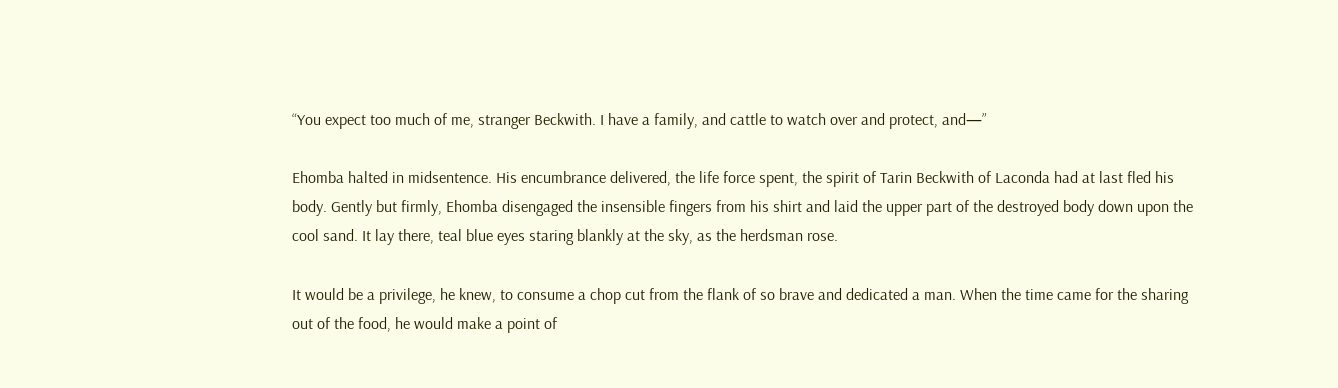“You expect too much of me, stranger Beckwith. I have a family, and cattle to watch over and protect, and—”

Ehomba halted in midsentence. His encumbrance delivered, the life force spent, the spirit of Tarin Beckwith of Laconda had at last fled his body. Gently but firmly, Ehomba disengaged the insensible fingers from his shirt and laid the upper part of the destroyed body down upon the cool sand. It lay there, teal blue eyes staring blankly at the sky, as the herdsman rose.

It would be a privilege, he knew, to consume a chop cut from the flank of so brave and dedicated a man. When the time came for the sharing out of the food, he would make a point of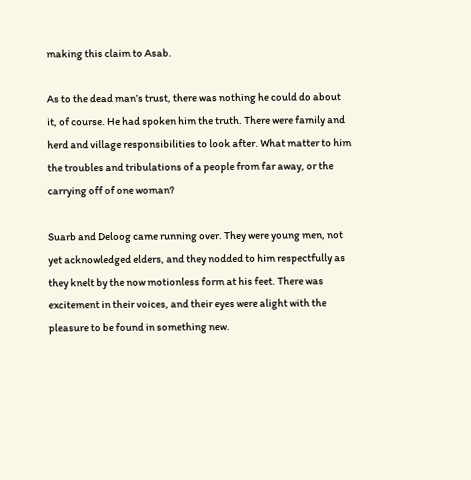making this claim to Asab.

As to the dead man’s trust, there was nothing he could do about it, of course. He had spoken him the truth. There were family and herd and village responsibilities to look after. What matter to him the troubles and tribulations of a people from far away, or the carrying off of one woman?

Suarb and Deloog came running over. They were young men, not yet acknowledged elders, and they nodded to him respectfully as they knelt by the now motionless form at his feet. There was excitement in their voices, and their eyes were alight with the pleasure to be found in something new.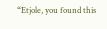“Etjole, you found this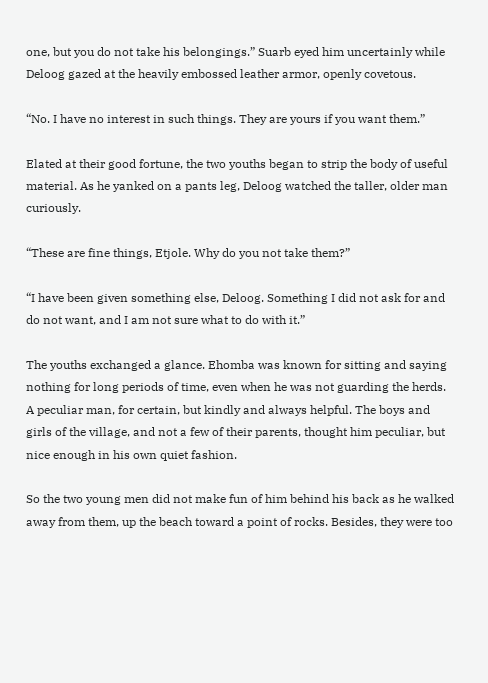one, but you do not take his belongings.” Suarb eyed him uncertainly while Deloog gazed at the heavily embossed leather armor, openly covetous.

“No. I have no interest in such things. They are yours if you want them.”

Elated at their good fortune, the two youths began to strip the body of useful material. As he yanked on a pants leg, Deloog watched the taller, older man curiously.

“These are fine things, Etjole. Why do you not take them?”

“I have been given something else, Deloog. Something I did not ask for and do not want, and I am not sure what to do with it.”

The youths exchanged a glance. Ehomba was known for sitting and saying nothing for long periods of time, even when he was not guarding the herds. A peculiar man, for certain, but kindly and always helpful. The boys and girls of the village, and not a few of their parents, thought him peculiar, but nice enough in his own quiet fashion.

So the two young men did not make fun of him behind his back as he walked away from them, up the beach toward a point of rocks. Besides, they were too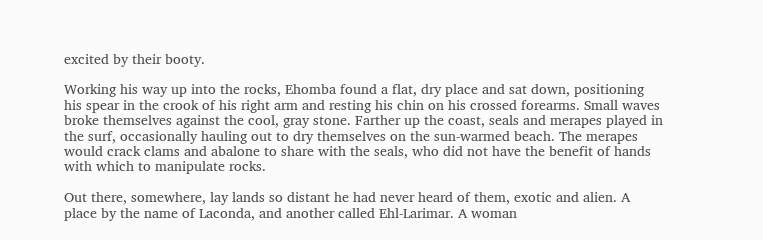excited by their booty.

Working his way up into the rocks, Ehomba found a flat, dry place and sat down, positioning his spear in the crook of his right arm and resting his chin on his crossed forearms. Small waves broke themselves against the cool, gray stone. Farther up the coast, seals and merapes played in the surf, occasionally hauling out to dry themselves on the sun-warmed beach. The merapes would crack clams and abalone to share with the seals, who did not have the benefit of hands with which to manipulate rocks.

Out there, somewhere, lay lands so distant he had never heard of them, exotic and alien. A place by the name of Laconda, and another called Ehl-Larimar. A woman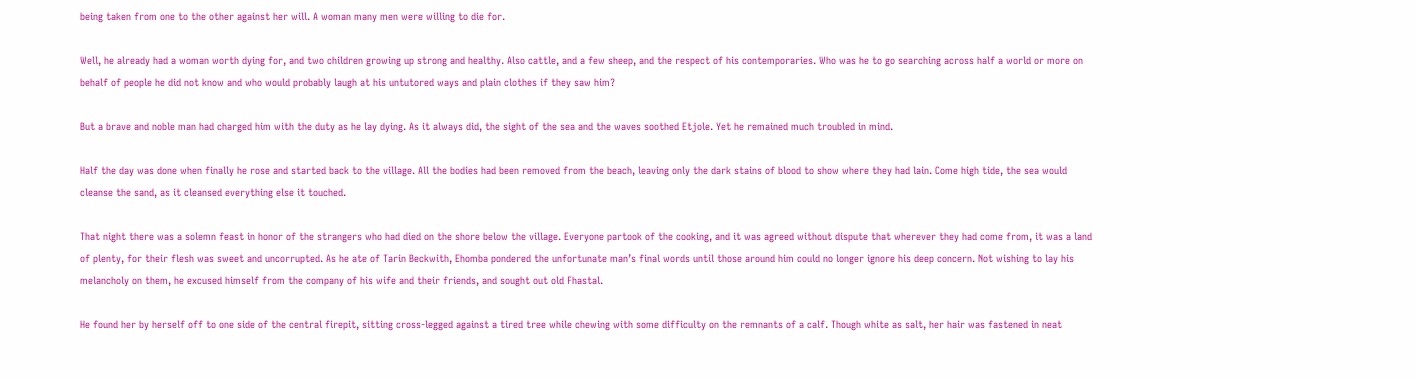being taken from one to the other against her will. A woman many men were willing to die for.

Well, he already had a woman worth dying for, and two children growing up strong and healthy. Also cattle, and a few sheep, and the respect of his contemporaries. Who was he to go searching across half a world or more on behalf of people he did not know and who would probably laugh at his untutored ways and plain clothes if they saw him?

But a brave and noble man had charged him with the duty as he lay dying. As it always did, the sight of the sea and the waves soothed Etjole. Yet he remained much troubled in mind.

Half the day was done when finally he rose and started back to the village. All the bodies had been removed from the beach, leaving only the dark stains of blood to show where they had lain. Come high tide, the sea would cleanse the sand, as it cleansed everything else it touched.

That night there was a solemn feast in honor of the strangers who had died on the shore below the village. Everyone partook of the cooking, and it was agreed without dispute that wherever they had come from, it was a land of plenty, for their flesh was sweet and uncorrupted. As he ate of Tarin Beckwith, Ehomba pondered the unfortunate man’s final words until those around him could no longer ignore his deep concern. Not wishing to lay his melancholy on them, he excused himself from the company of his wife and their friends, and sought out old Fhastal.

He found her by herself off to one side of the central firepit, sitting cross-legged against a tired tree while chewing with some difficulty on the remnants of a calf. Though white as salt, her hair was fastened in neat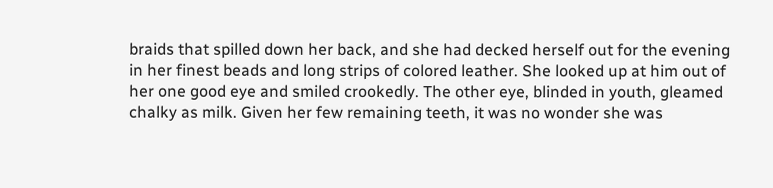braids that spilled down her back, and she had decked herself out for the evening in her finest beads and long strips of colored leather. She looked up at him out of her one good eye and smiled crookedly. The other eye, blinded in youth, gleamed chalky as milk. Given her few remaining teeth, it was no wonder she was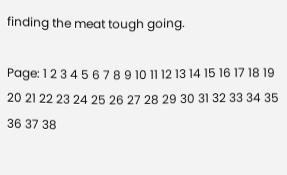finding the meat tough going.

Page: 1 2 3 4 5 6 7 8 9 10 11 12 13 14 15 16 17 18 19 20 21 22 23 24 25 26 27 28 29 30 31 32 33 34 35 36 37 38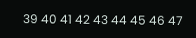39 40 41 42 43 44 45 46 47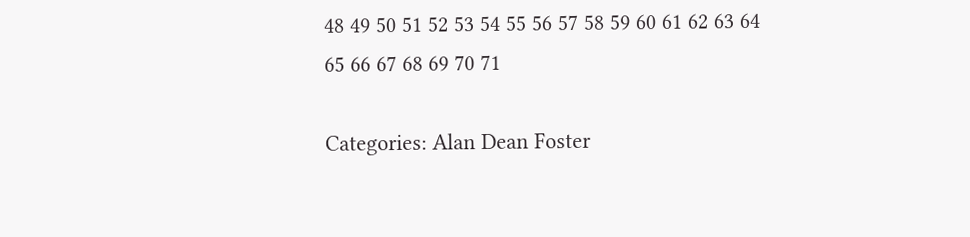48 49 50 51 52 53 54 55 56 57 58 59 60 61 62 63 64 65 66 67 68 69 70 71

Categories: Alan Dean Foster